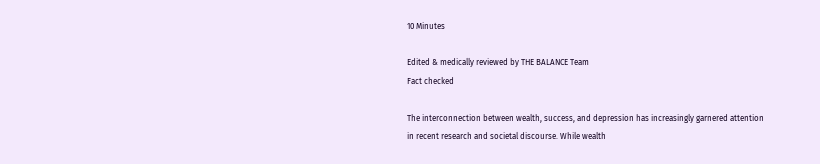10 Minutes

Edited & medically reviewed by THE BALANCE Team
Fact checked

The interconnection between wealth, success, and depression has increasingly garnered attention in recent research and societal discourse. While wealth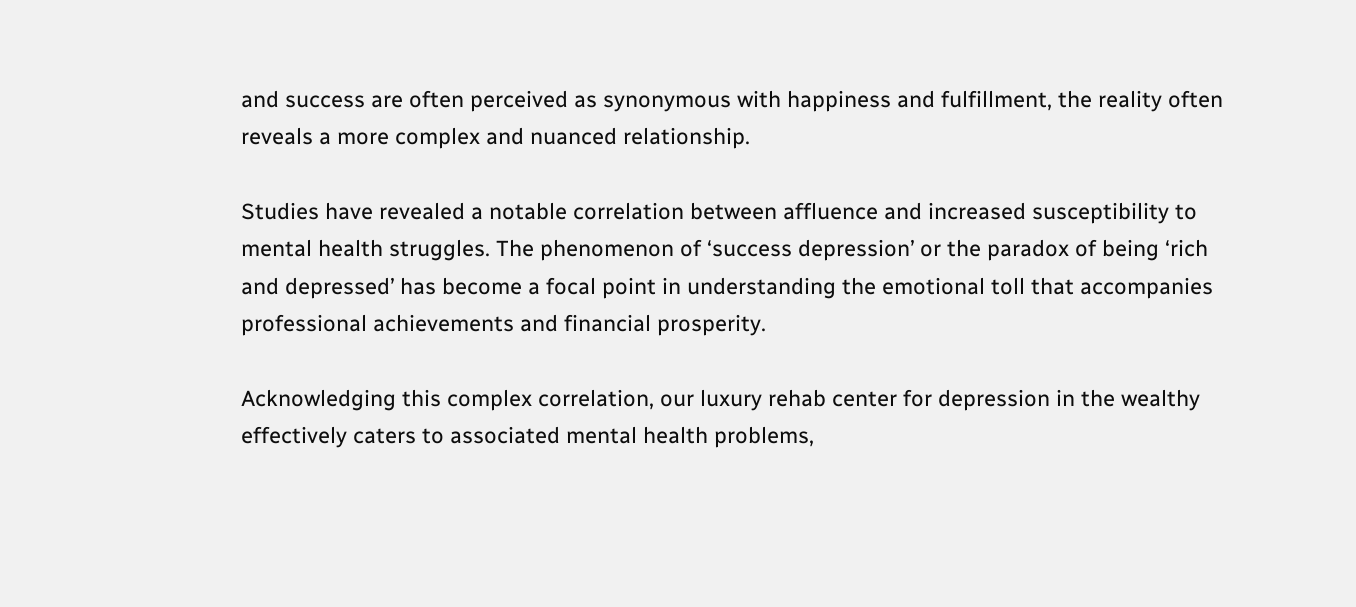and success are often perceived as synonymous with happiness and fulfillment, the reality often reveals a more complex and nuanced relationship.

Studies have revealed a notable correlation between affluence and increased susceptibility to mental health struggles. The phenomenon of ‘success depression’ or the paradox of being ‘rich and depressed’ has become a focal point in understanding the emotional toll that accompanies professional achievements and financial prosperity.

Acknowledging this complex correlation, our luxury rehab center for depression in the wealthy effectively caters to associated mental health problems,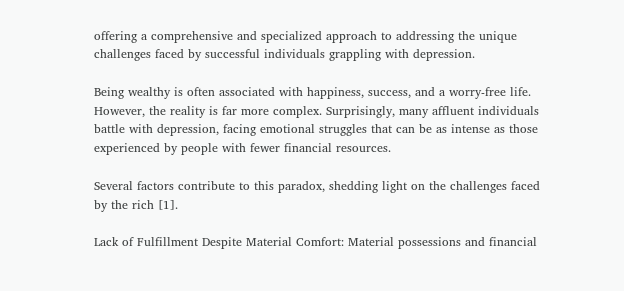offering a comprehensive and specialized approach to addressing the unique challenges faced by successful individuals grappling with depression.

Being wealthy is often associated with happiness, success, and a worry-free life. However, the reality is far more complex. Surprisingly, many affluent individuals battle with depression, facing emotional struggles that can be as intense as those experienced by people with fewer financial resources.

Several factors contribute to this paradox, shedding light on the challenges faced by the rich [1].

Lack of Fulfillment Despite Material Comfort: Material possessions and financial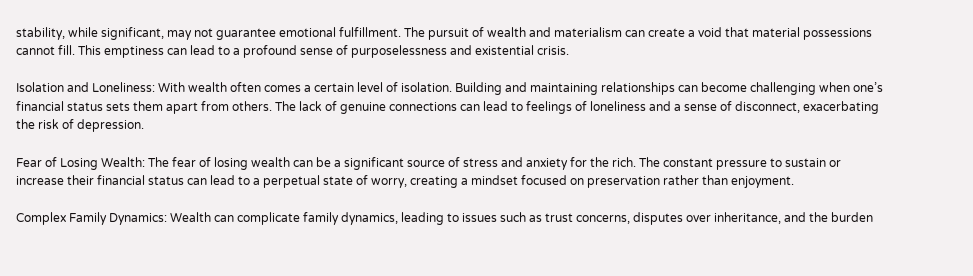stability, while significant, may not guarantee emotional fulfillment. The pursuit of wealth and materialism can create a void that material possessions cannot fill. This emptiness can lead to a profound sense of purposelessness and existential crisis.

Isolation and Loneliness: With wealth often comes a certain level of isolation. Building and maintaining relationships can become challenging when one’s financial status sets them apart from others. The lack of genuine connections can lead to feelings of loneliness and a sense of disconnect, exacerbating the risk of depression.

Fear of Losing Wealth: The fear of losing wealth can be a significant source of stress and anxiety for the rich. The constant pressure to sustain or increase their financial status can lead to a perpetual state of worry, creating a mindset focused on preservation rather than enjoyment.

Complex Family Dynamics: Wealth can complicate family dynamics, leading to issues such as trust concerns, disputes over inheritance, and the burden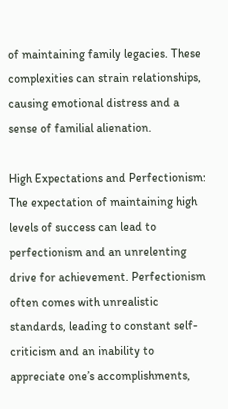of maintaining family legacies. These complexities can strain relationships, causing emotional distress and a sense of familial alienation.

High Expectations and Perfectionism: The expectation of maintaining high levels of success can lead to perfectionism and an unrelenting drive for achievement. Perfectionism often comes with unrealistic standards, leading to constant self-criticism and an inability to appreciate one’s accomplishments,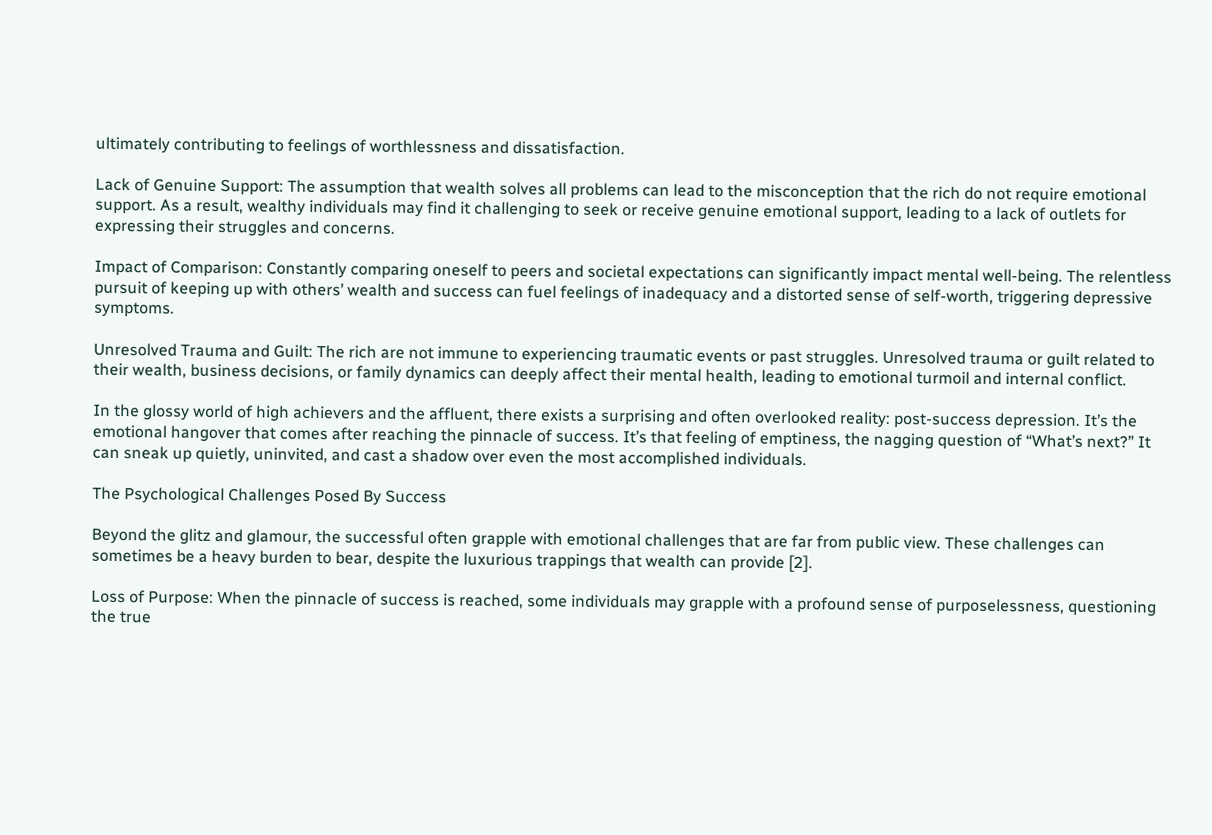ultimately contributing to feelings of worthlessness and dissatisfaction.

Lack of Genuine Support: The assumption that wealth solves all problems can lead to the misconception that the rich do not require emotional support. As a result, wealthy individuals may find it challenging to seek or receive genuine emotional support, leading to a lack of outlets for expressing their struggles and concerns.

Impact of Comparison: Constantly comparing oneself to peers and societal expectations can significantly impact mental well-being. The relentless pursuit of keeping up with others’ wealth and success can fuel feelings of inadequacy and a distorted sense of self-worth, triggering depressive symptoms.

Unresolved Trauma and Guilt: The rich are not immune to experiencing traumatic events or past struggles. Unresolved trauma or guilt related to their wealth, business decisions, or family dynamics can deeply affect their mental health, leading to emotional turmoil and internal conflict.

In the glossy world of high achievers and the affluent, there exists a surprising and often overlooked reality: post-success depression. It’s the emotional hangover that comes after reaching the pinnacle of success. It’s that feeling of emptiness, the nagging question of “What’s next?” It can sneak up quietly, uninvited, and cast a shadow over even the most accomplished individuals.

The Psychological Challenges Posed By Success

Beyond the glitz and glamour, the successful often grapple with emotional challenges that are far from public view. These challenges can sometimes be a heavy burden to bear, despite the luxurious trappings that wealth can provide [2].

Loss of Purpose: When the pinnacle of success is reached, some individuals may grapple with a profound sense of purposelessness, questioning the true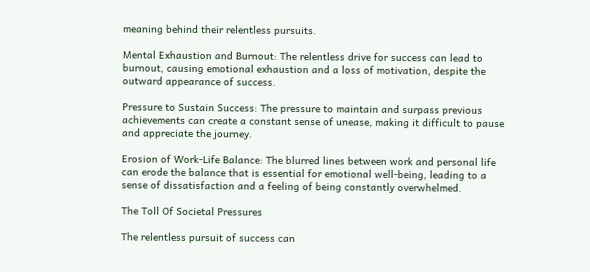meaning behind their relentless pursuits.

Mental Exhaustion and Burnout: The relentless drive for success can lead to burnout, causing emotional exhaustion and a loss of motivation, despite the outward appearance of success.

Pressure to Sustain Success: The pressure to maintain and surpass previous achievements can create a constant sense of unease, making it difficult to pause and appreciate the journey.

Erosion of Work-Life Balance: The blurred lines between work and personal life can erode the balance that is essential for emotional well-being, leading to a sense of dissatisfaction and a feeling of being constantly overwhelmed.

The Toll Of Societal Pressures

The relentless pursuit of success can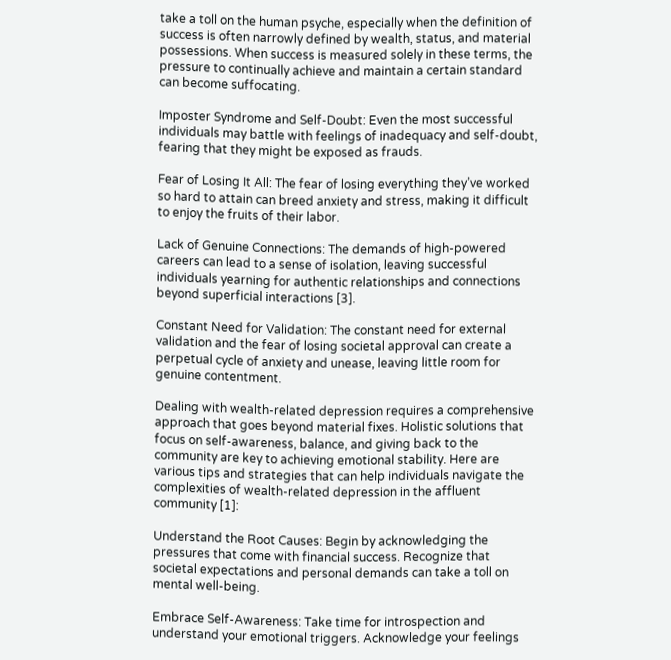take a toll on the human psyche, especially when the definition of success is often narrowly defined by wealth, status, and material possessions. When success is measured solely in these terms, the pressure to continually achieve and maintain a certain standard can become suffocating.

Imposter Syndrome and Self-Doubt: Even the most successful individuals may battle with feelings of inadequacy and self-doubt, fearing that they might be exposed as frauds.

Fear of Losing It All: The fear of losing everything they’ve worked so hard to attain can breed anxiety and stress, making it difficult to enjoy the fruits of their labor.

Lack of Genuine Connections: The demands of high-powered careers can lead to a sense of isolation, leaving successful individuals yearning for authentic relationships and connections beyond superficial interactions [3].

Constant Need for Validation: The constant need for external validation and the fear of losing societal approval can create a perpetual cycle of anxiety and unease, leaving little room for genuine contentment.

Dealing with wealth-related depression requires a comprehensive approach that goes beyond material fixes. Holistic solutions that focus on self-awareness, balance, and giving back to the community are key to achieving emotional stability. Here are various tips and strategies that can help individuals navigate the complexities of wealth-related depression in the affluent community [1]:

Understand the Root Causes: Begin by acknowledging the pressures that come with financial success. Recognize that societal expectations and personal demands can take a toll on mental well-being.

Embrace Self-Awareness: Take time for introspection and understand your emotional triggers. Acknowledge your feelings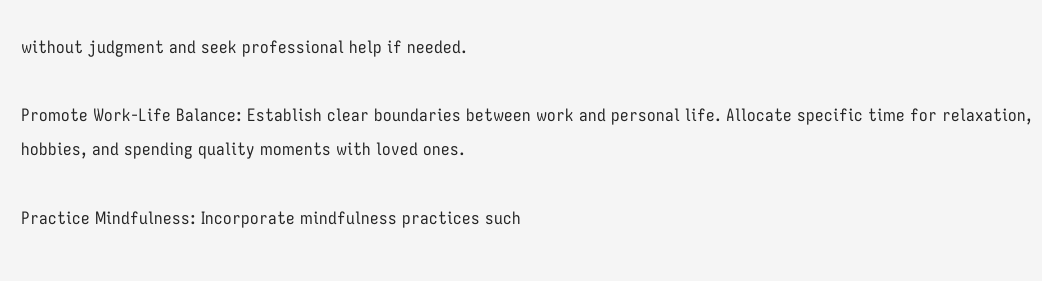without judgment and seek professional help if needed.

Promote Work-Life Balance: Establish clear boundaries between work and personal life. Allocate specific time for relaxation, hobbies, and spending quality moments with loved ones.

Practice Mindfulness: Incorporate mindfulness practices such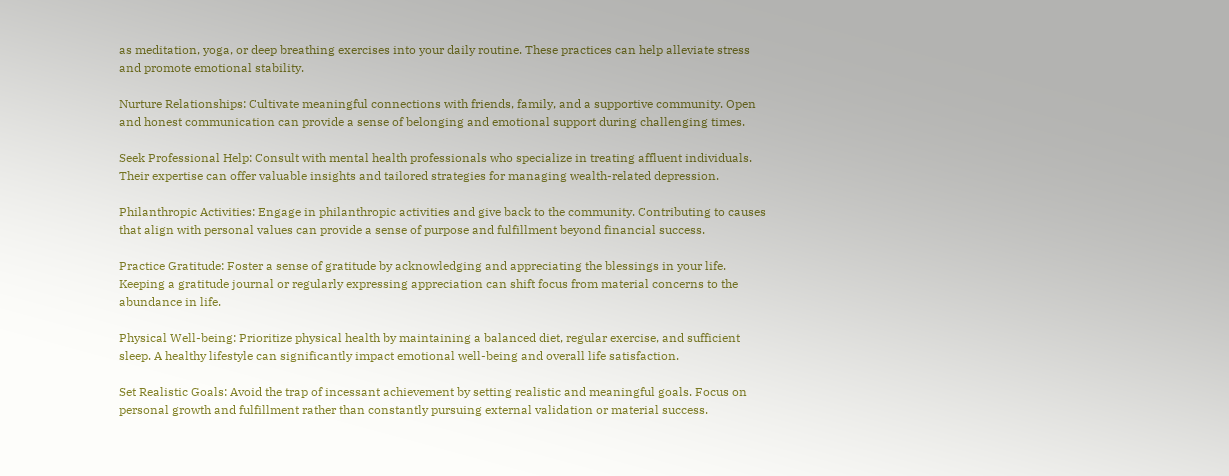as meditation, yoga, or deep breathing exercises into your daily routine. These practices can help alleviate stress and promote emotional stability.

Nurture Relationships: Cultivate meaningful connections with friends, family, and a supportive community. Open and honest communication can provide a sense of belonging and emotional support during challenging times.

Seek Professional Help: Consult with mental health professionals who specialize in treating affluent individuals. Their expertise can offer valuable insights and tailored strategies for managing wealth-related depression.

Philanthropic Activities: Engage in philanthropic activities and give back to the community. Contributing to causes that align with personal values can provide a sense of purpose and fulfillment beyond financial success.

Practice Gratitude: Foster a sense of gratitude by acknowledging and appreciating the blessings in your life. Keeping a gratitude journal or regularly expressing appreciation can shift focus from material concerns to the abundance in life.

Physical Well-being: Prioritize physical health by maintaining a balanced diet, regular exercise, and sufficient sleep. A healthy lifestyle can significantly impact emotional well-being and overall life satisfaction.

Set Realistic Goals: Avoid the trap of incessant achievement by setting realistic and meaningful goals. Focus on personal growth and fulfillment rather than constantly pursuing external validation or material success.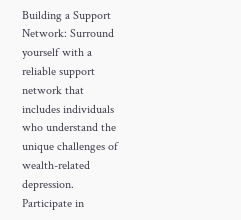Building a Support Network: Surround yourself with a reliable support network that includes individuals who understand the unique challenges of wealth-related depression. Participate in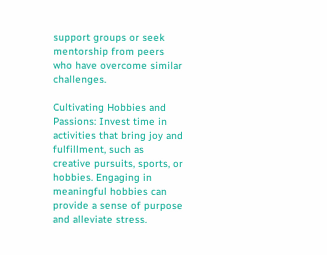support groups or seek mentorship from peers who have overcome similar challenges.

Cultivating Hobbies and Passions: Invest time in activities that bring joy and fulfillment, such as creative pursuits, sports, or hobbies. Engaging in meaningful hobbies can provide a sense of purpose and alleviate stress.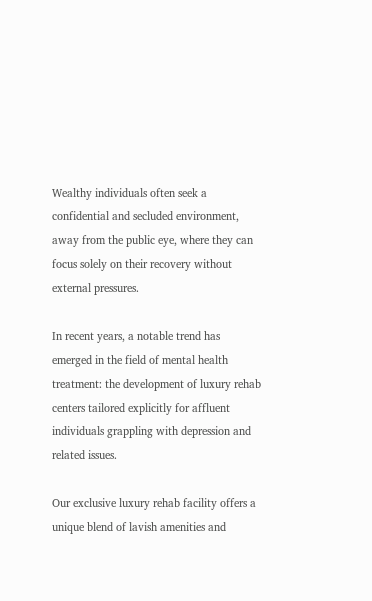Wealthy individuals often seek a confidential and secluded environment, away from the public eye, where they can focus solely on their recovery without external pressures.

In recent years, a notable trend has emerged in the field of mental health treatment: the development of luxury rehab centers tailored explicitly for affluent individuals grappling with depression and related issues.

Our exclusive luxury rehab facility offers a unique blend of lavish amenities and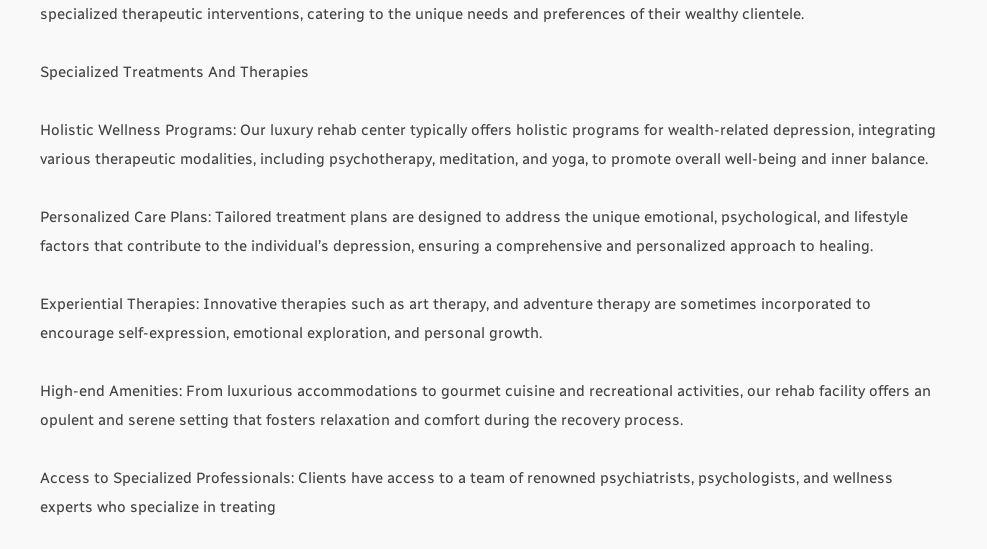specialized therapeutic interventions, catering to the unique needs and preferences of their wealthy clientele.

Specialized Treatments And Therapies

Holistic Wellness Programs: Our luxury rehab center typically offers holistic programs for wealth-related depression, integrating various therapeutic modalities, including psychotherapy, meditation, and yoga, to promote overall well-being and inner balance.

Personalized Care Plans: Tailored treatment plans are designed to address the unique emotional, psychological, and lifestyle factors that contribute to the individual’s depression, ensuring a comprehensive and personalized approach to healing.

Experiential Therapies: Innovative therapies such as art therapy, and adventure therapy are sometimes incorporated to encourage self-expression, emotional exploration, and personal growth.

High-end Amenities: From luxurious accommodations to gourmet cuisine and recreational activities, our rehab facility offers an opulent and serene setting that fosters relaxation and comfort during the recovery process.

Access to Specialized Professionals: Clients have access to a team of renowned psychiatrists, psychologists, and wellness experts who specialize in treating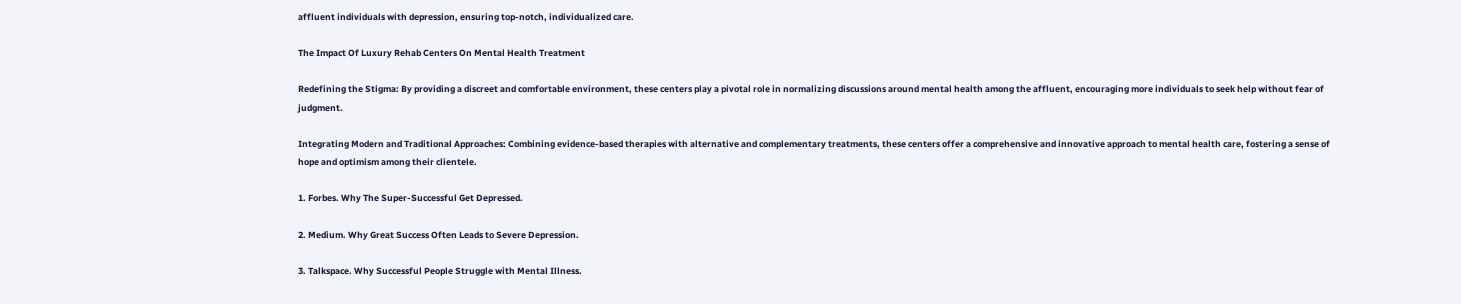affluent individuals with depression, ensuring top-notch, individualized care.

The Impact Of Luxury Rehab Centers On Mental Health Treatment

Redefining the Stigma: By providing a discreet and comfortable environment, these centers play a pivotal role in normalizing discussions around mental health among the affluent, encouraging more individuals to seek help without fear of judgment.

Integrating Modern and Traditional Approaches: Combining evidence-based therapies with alternative and complementary treatments, these centers offer a comprehensive and innovative approach to mental health care, fostering a sense of hope and optimism among their clientele.

1. Forbes. Why The Super-Successful Get Depressed.

2. Medium. Why Great Success Often Leads to Severe Depression.

3. Talkspace. Why Successful People Struggle with Mental Illness.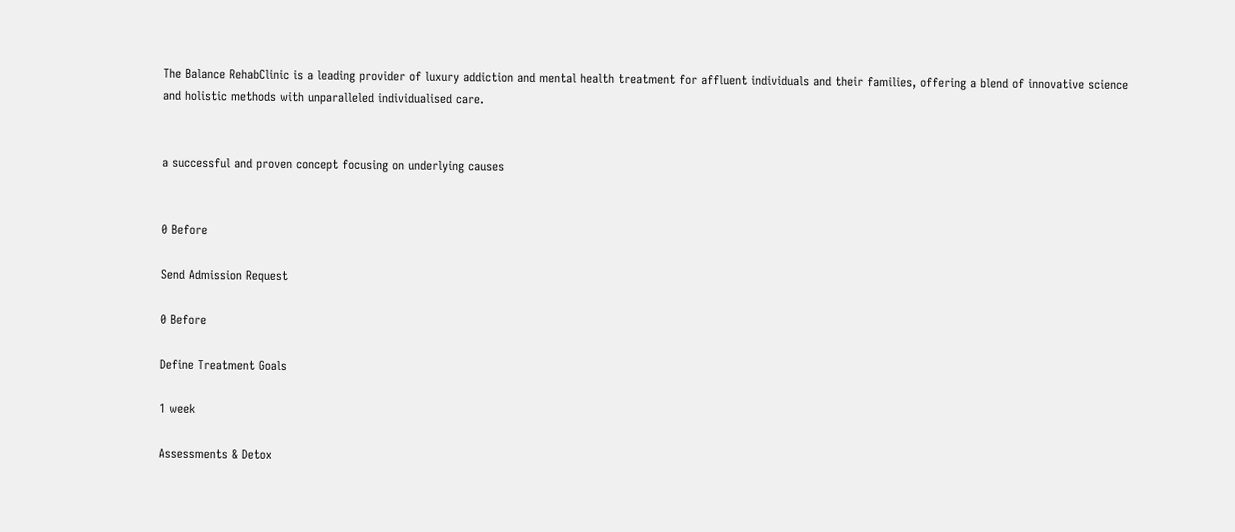The Balance RehabClinic is a leading provider of luxury addiction and mental health treatment for affluent individuals and their families, offering a blend of innovative science and holistic methods with unparalleled individualised care.


a successful and proven concept focusing on underlying causes


0 Before

Send Admission Request

0 Before

Define Treatment Goals

1 week

Assessments & Detox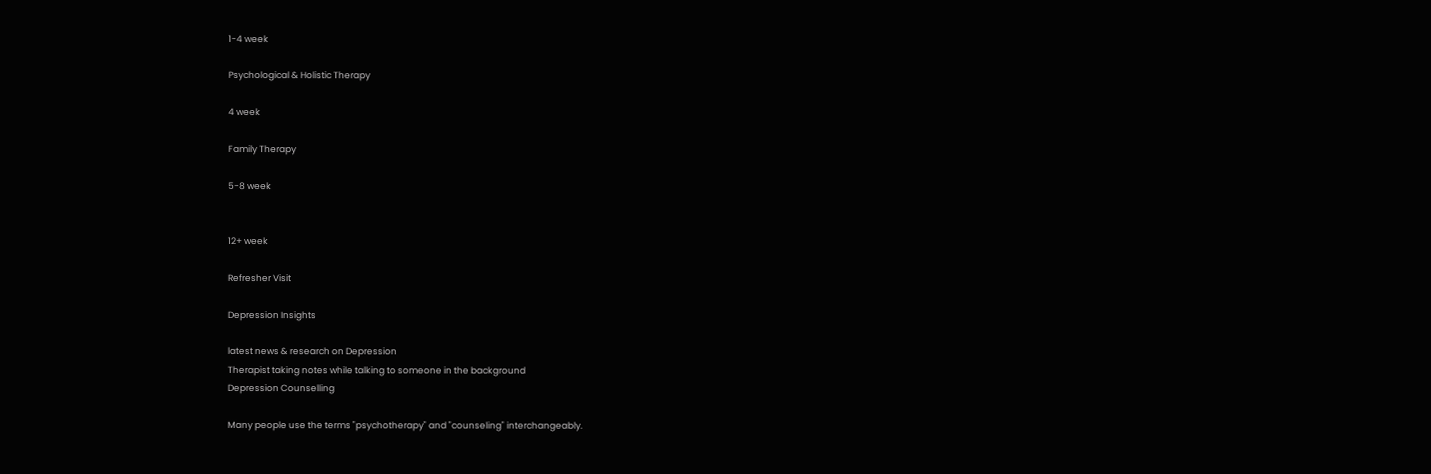1-4 week

Psychological & Holistic Therapy

4 week

Family Therapy

5-8 week


12+ week

Refresher Visit

Depression Insights

latest news & research on Depression
Therapist taking notes while talking to someone in the background
Depression Counselling

Many people use the terms "psychotherapy" and "counseling" interchangeably.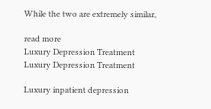While the two are extremely similar,

read more
Luxury Depression Treatment
Luxury Depression Treatment

Luxury inpatient depression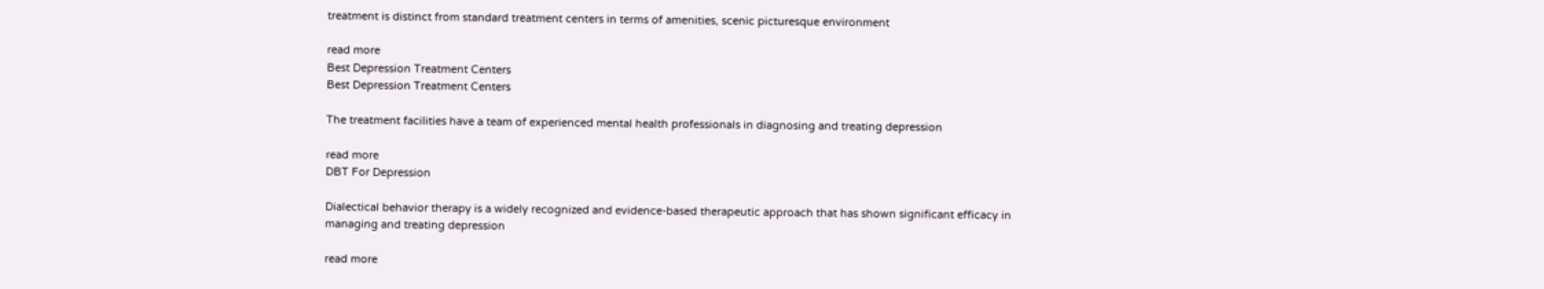treatment is distinct from standard treatment centers in terms of amenities, scenic picturesque environment

read more
Best Depression Treatment Centers
Best Depression Treatment Centers

The treatment facilities have a team of experienced mental health professionals in diagnosing and treating depression

read more
DBT For Depression

Dialectical behavior therapy is a widely recognized and evidence-based therapeutic approach that has shown significant efficacy in managing and treating depression

read more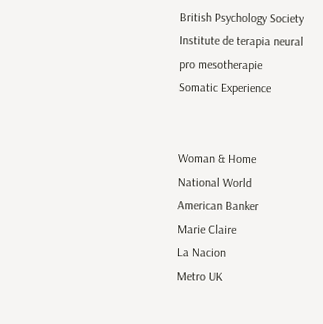British Psychology Society
Institute de terapia neural
pro mesotherapie
Somatic Experience


Woman & Home
National World
American Banker
Marie Claire
La Nacion
Metro UK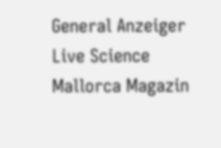General Anzeiger
Live Science
Mallorca Magazin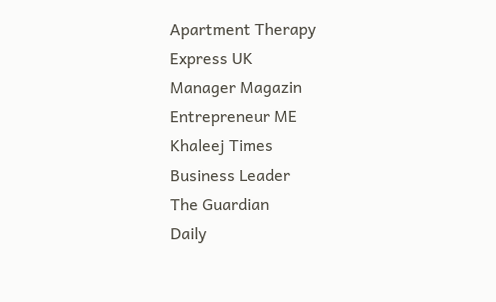Apartment Therapy
Express UK
Manager Magazin
Entrepreneur ME
Khaleej Times
Business Leader
The Guardian
Daily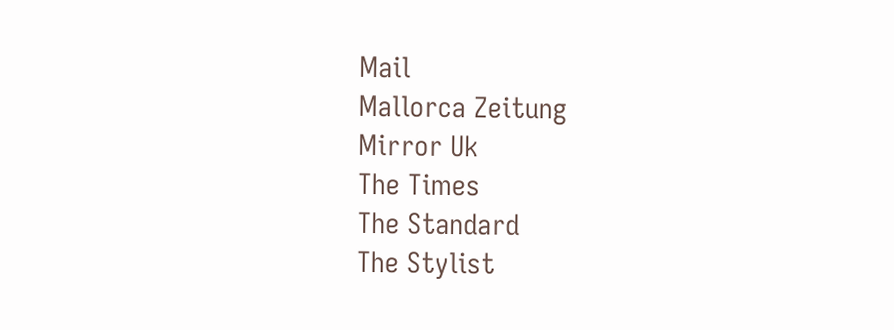Mail
Mallorca Zeitung
Mirror Uk
The Times
The Standard
The Stylist